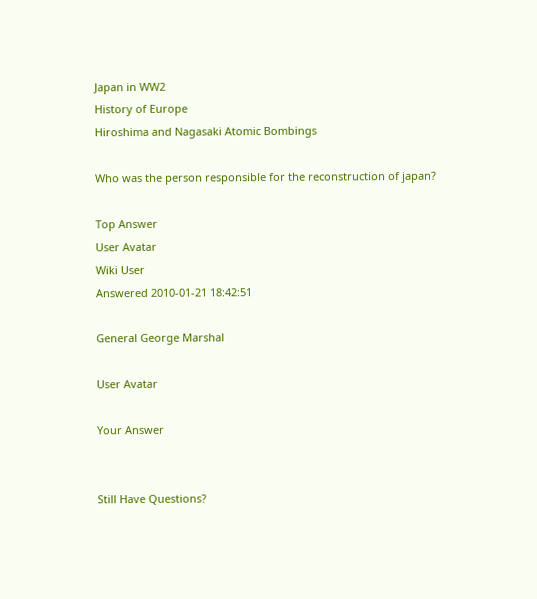Japan in WW2
History of Europe
Hiroshima and Nagasaki Atomic Bombings

Who was the person responsible for the reconstruction of japan?

Top Answer
User Avatar
Wiki User
Answered 2010-01-21 18:42:51

General George Marshal

User Avatar

Your Answer


Still Have Questions?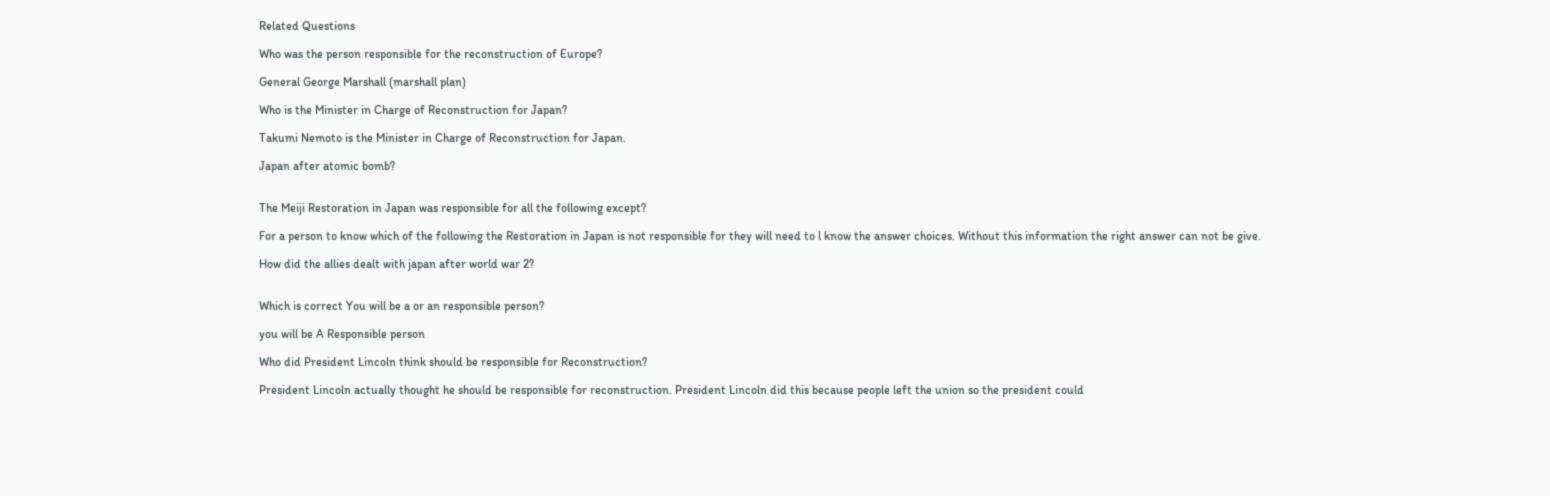Related Questions

Who was the person responsible for the reconstruction of Europe?

General George Marshall (marshall plan)

Who is the Minister in Charge of Reconstruction for Japan?

Takumi Nemoto is the Minister in Charge of Reconstruction for Japan.

Japan after atomic bomb?


The Meiji Restoration in Japan was responsible for all the following except?

For a person to know which of the following the Restoration in Japan is not responsible for they will need to l know the answer choices. Without this information the right answer can not be give.

How did the allies dealt with japan after world war 2?


Which is correct You will be a or an responsible person?

you will be A Responsible person

Who did President Lincoln think should be responsible for Reconstruction?

President Lincoln actually thought he should be responsible for reconstruction. President Lincoln did this because people left the union so the president could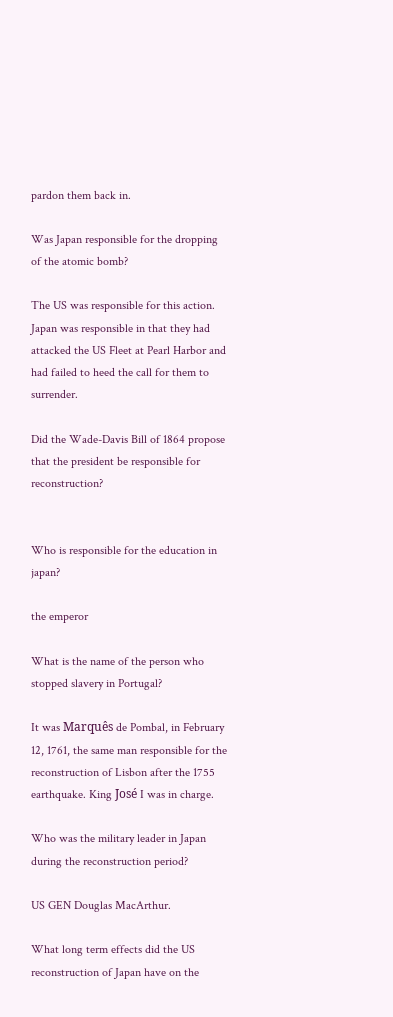pardon them back in.

Was Japan responsible for the dropping of the atomic bomb?

The US was responsible for this action. Japan was responsible in that they had attacked the US Fleet at Pearl Harbor and had failed to heed the call for them to surrender.

Did the Wade-Davis Bill of 1864 propose that the president be responsible for reconstruction?


Who is responsible for the education in japan?

the emperor

What is the name of the person who stopped slavery in Portugal?

It was Marquês de Pombal, in February 12, 1761, the same man responsible for the reconstruction of Lisbon after the 1755 earthquake. King José I was in charge.

Who was the military leader in Japan during the reconstruction period?

US GEN Douglas MacArthur.

What long term effects did the US reconstruction of Japan have on the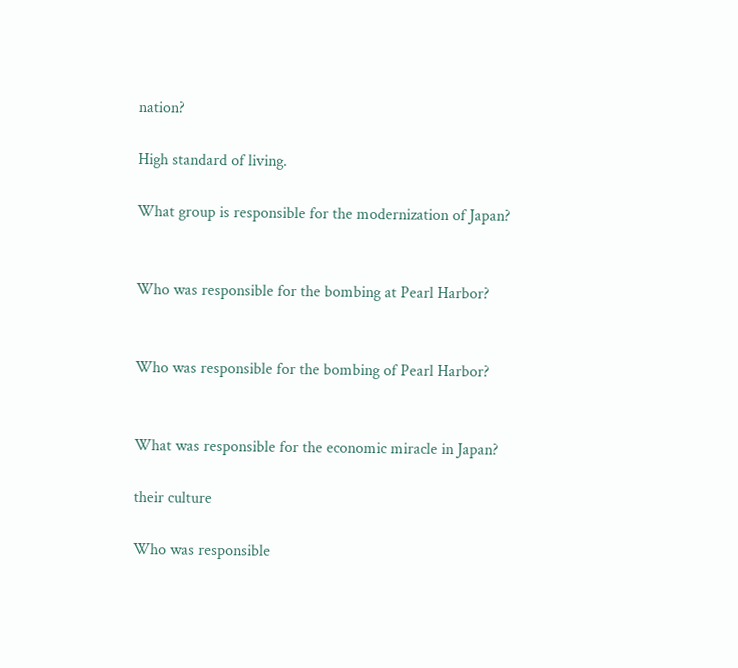nation?

High standard of living.

What group is responsible for the modernization of Japan?


Who was responsible for the bombing at Pearl Harbor?


Who was responsible for the bombing of Pearl Harbor?


What was responsible for the economic miracle in Japan?

their culture

Who was responsible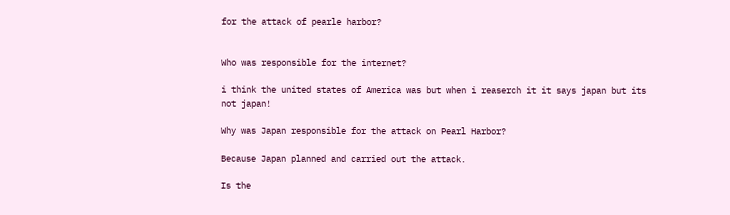for the attack of pearle harbor?


Who was responsible for the internet?

i think the united states of America was but when i reaserch it it says japan but its not japan!

Why was Japan responsible for the attack on Pearl Harbor?

Because Japan planned and carried out the attack.

Is the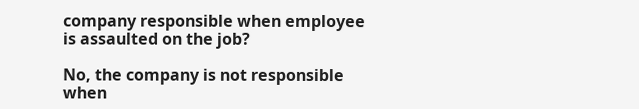company responsible when employee is assaulted on the job?

No, the company is not responsible when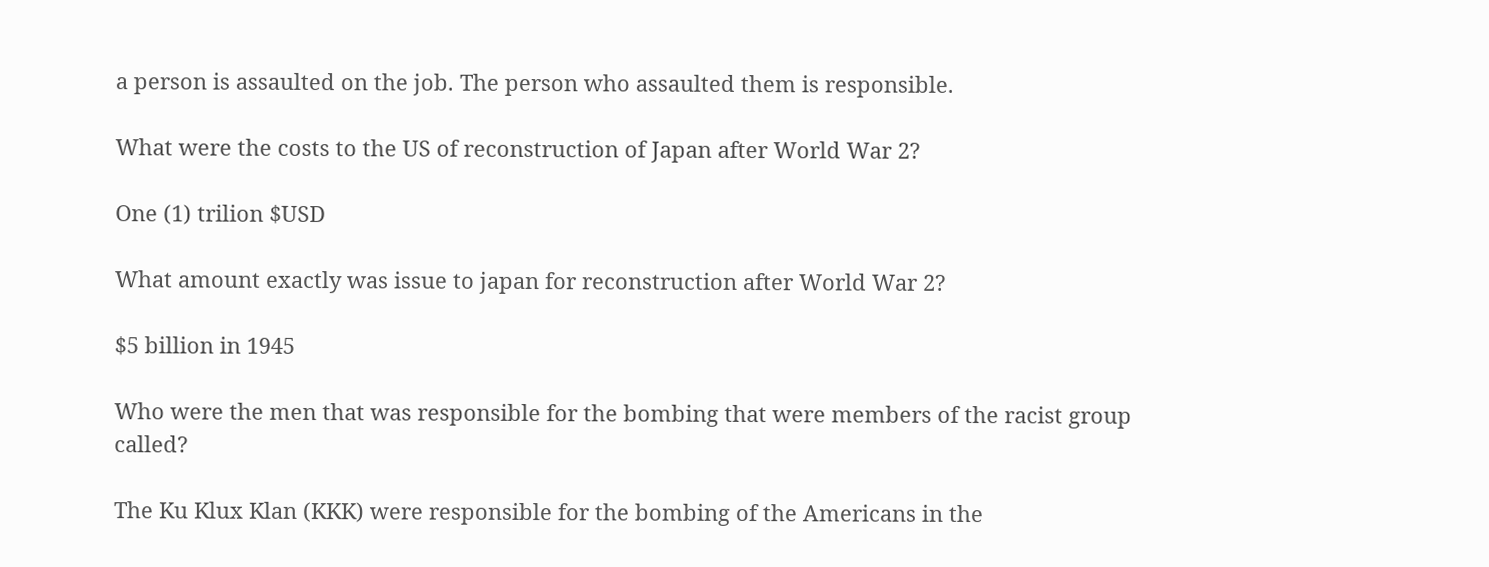a person is assaulted on the job. The person who assaulted them is responsible.

What were the costs to the US of reconstruction of Japan after World War 2?

One (1) trilion $USD

What amount exactly was issue to japan for reconstruction after World War 2?

$5 billion in 1945

Who were the men that was responsible for the bombing that were members of the racist group called?

The Ku Klux Klan (KKK) were responsible for the bombing of the Americans in the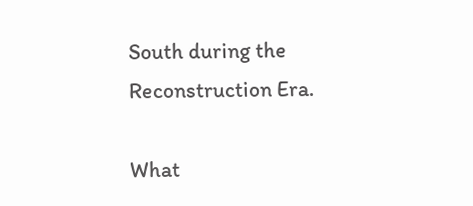South during the Reconstruction Era.

What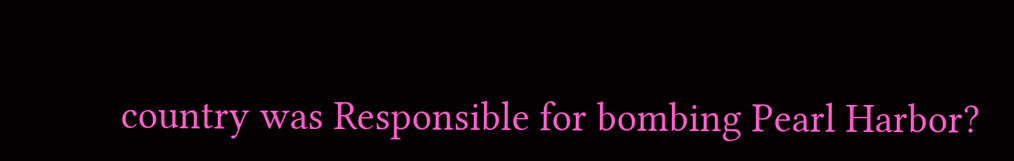country was Responsible for bombing Pearl Harbor?